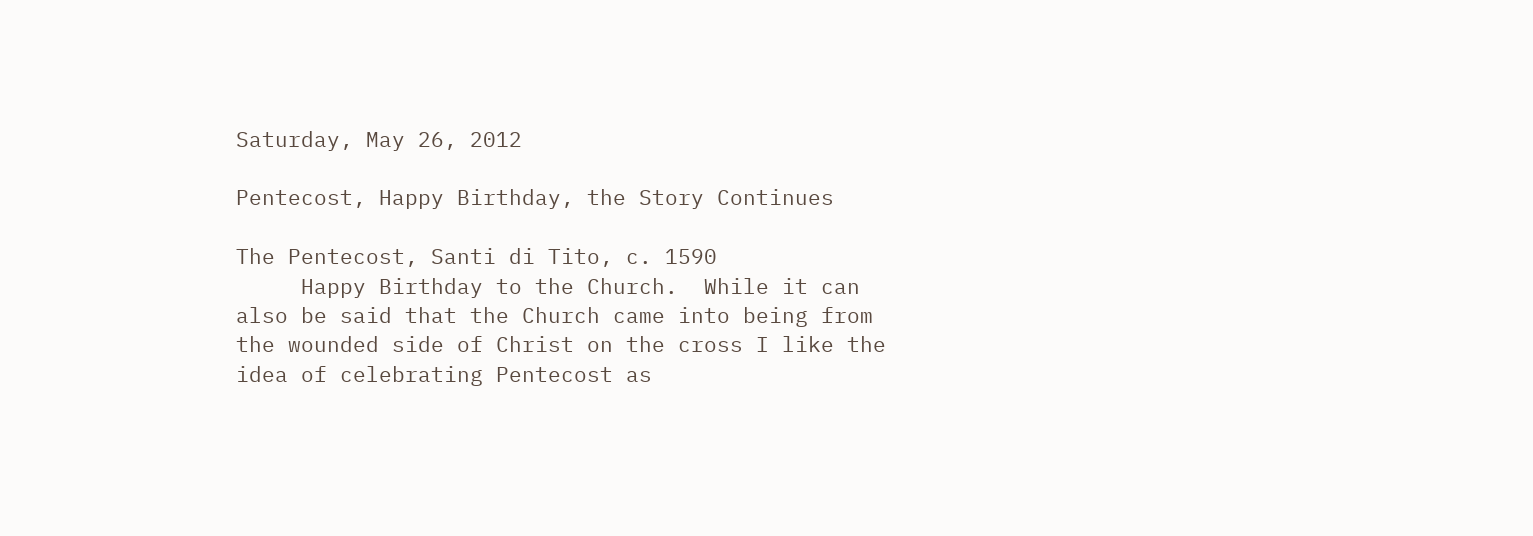Saturday, May 26, 2012

Pentecost, Happy Birthday, the Story Continues

The Pentecost, Santi di Tito, c. 1590
     Happy Birthday to the Church.  While it can also be said that the Church came into being from the wounded side of Christ on the cross I like the idea of celebrating Pentecost as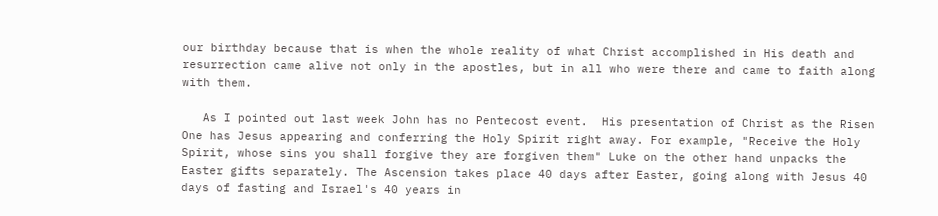our birthday because that is when the whole reality of what Christ accomplished in His death and resurrection came alive not only in the apostles, but in all who were there and came to faith along with them.

   As I pointed out last week John has no Pentecost event.  His presentation of Christ as the Risen One has Jesus appearing and conferring the Holy Spirit right away. For example, "Receive the Holy Spirit, whose sins you shall forgive they are forgiven them" Luke on the other hand unpacks the Easter gifts separately. The Ascension takes place 40 days after Easter, going along with Jesus 40 days of fasting and Israel's 40 years in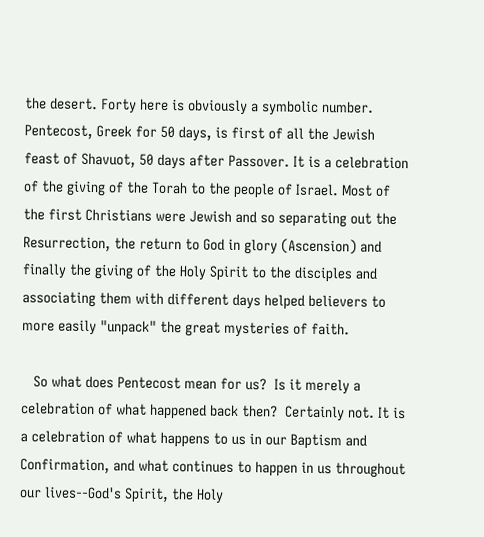the desert. Forty here is obviously a symbolic number.  Pentecost, Greek for 50 days, is first of all the Jewish feast of Shavuot, 50 days after Passover. It is a celebration of the giving of the Torah to the people of Israel. Most of the first Christians were Jewish and so separating out the Resurrection, the return to God in glory (Ascension) and finally the giving of the Holy Spirit to the disciples and associating them with different days helped believers to more easily "unpack" the great mysteries of faith.

   So what does Pentecost mean for us?  Is it merely a celebration of what happened back then?  Certainly not. It is a celebration of what happens to us in our Baptism and Confirmation, and what continues to happen in us throughout our lives--God's Spirit, the Holy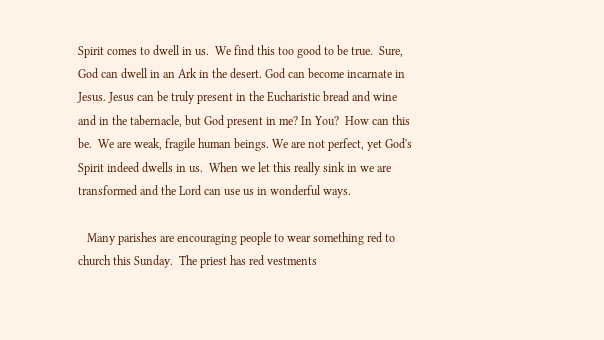Spirit comes to dwell in us.  We find this too good to be true.  Sure, God can dwell in an Ark in the desert. God can become incarnate in Jesus. Jesus can be truly present in the Eucharistic bread and wine and in the tabernacle, but God present in me? In You?  How can this be.  We are weak, fragile human beings. We are not perfect, yet God's Spirit indeed dwells in us.  When we let this really sink in we are transformed and the Lord can use us in wonderful ways.

   Many parishes are encouraging people to wear something red to church this Sunday.  The priest has red vestments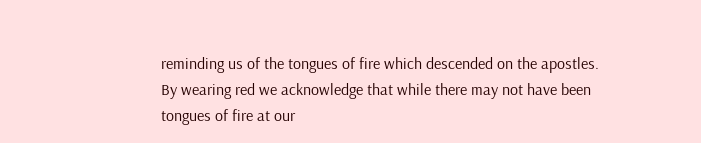reminding us of the tongues of fire which descended on the apostles.  By wearing red we acknowledge that while there may not have been tongues of fire at our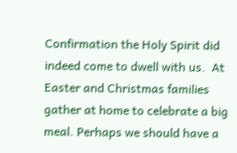Confirmation the Holy Spirit did indeed come to dwell with us.  At Easter and Christmas families gather at home to celebrate a big meal. Perhaps we should have a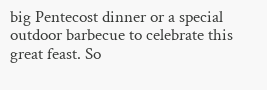big Pentecost dinner or a special outdoor barbecue to celebrate this great feast. So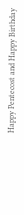Happy Pentecost and Happy Birthday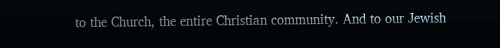to the Church, the entire Christian community. And to our Jewish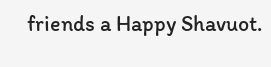friends a Happy Shavuot.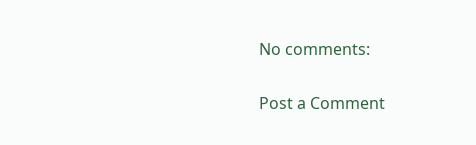No comments:

Post a Comment